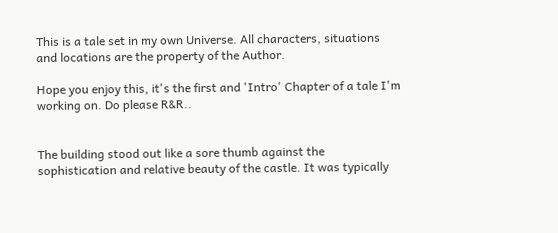This is a tale set in my own Universe. All characters, situations and locations are the property of the Author.

Hope you enjoy this, it's the first and 'Intro' Chapter of a tale I'm working on. Do please R&R..


The building stood out like a sore thumb against the sophistication and relative beauty of the castle. It was typically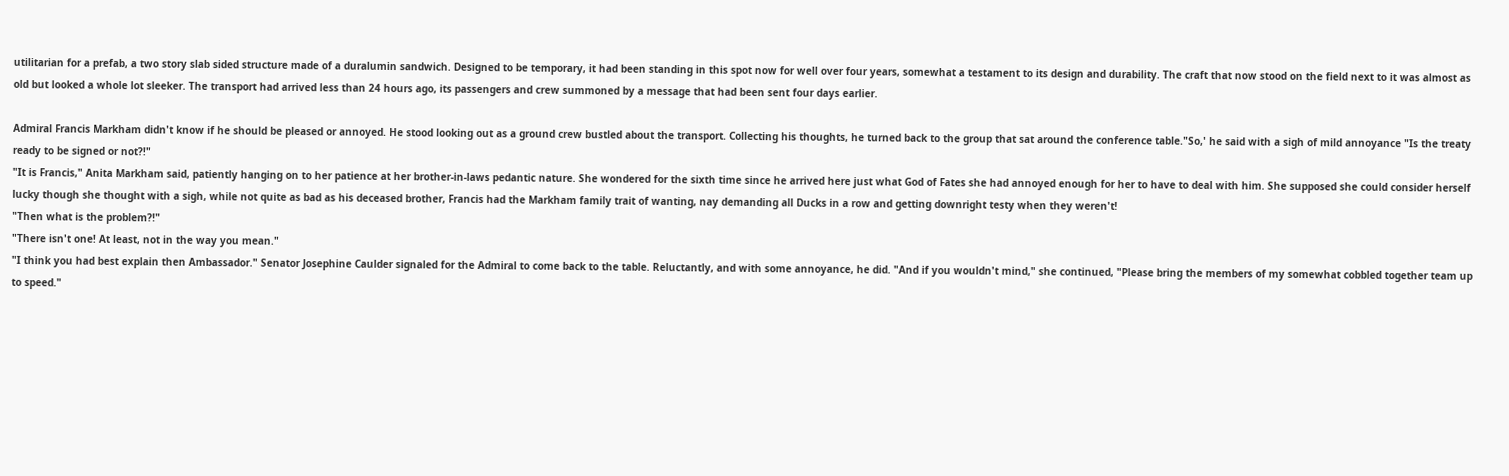utilitarian for a prefab, a two story slab sided structure made of a duralumin sandwich. Designed to be temporary, it had been standing in this spot now for well over four years, somewhat a testament to its design and durability. The craft that now stood on the field next to it was almost as old but looked a whole lot sleeker. The transport had arrived less than 24 hours ago, its passengers and crew summoned by a message that had been sent four days earlier.

Admiral Francis Markham didn't know if he should be pleased or annoyed. He stood looking out as a ground crew bustled about the transport. Collecting his thoughts, he turned back to the group that sat around the conference table."So,' he said with a sigh of mild annoyance "Is the treaty ready to be signed or not?!"
"It is Francis," Anita Markham said, patiently hanging on to her patience at her brother-in-laws pedantic nature. She wondered for the sixth time since he arrived here just what God of Fates she had annoyed enough for her to have to deal with him. She supposed she could consider herself lucky though she thought with a sigh, while not quite as bad as his deceased brother, Francis had the Markham family trait of wanting, nay demanding all Ducks in a row and getting downright testy when they weren't!
"Then what is the problem?!"
"There isn't one! At least, not in the way you mean."
"I think you had best explain then Ambassador." Senator Josephine Caulder signaled for the Admiral to come back to the table. Reluctantly, and with some annoyance, he did. "And if you wouldn't mind," she continued, "Please bring the members of my somewhat cobbled together team up to speed."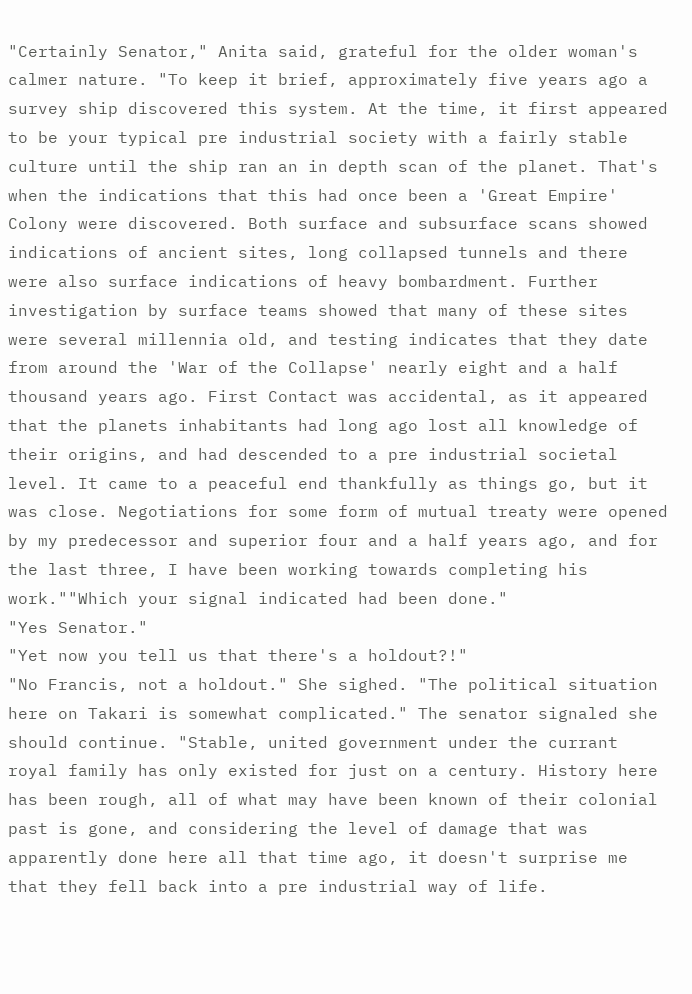"Certainly Senator," Anita said, grateful for the older woman's calmer nature. "To keep it brief, approximately five years ago a survey ship discovered this system. At the time, it first appeared to be your typical pre industrial society with a fairly stable culture until the ship ran an in depth scan of the planet. That's when the indications that this had once been a 'Great Empire' Colony were discovered. Both surface and subsurface scans showed indications of ancient sites, long collapsed tunnels and there were also surface indications of heavy bombardment. Further investigation by surface teams showed that many of these sites were several millennia old, and testing indicates that they date from around the 'War of the Collapse' nearly eight and a half thousand years ago. First Contact was accidental, as it appeared that the planets inhabitants had long ago lost all knowledge of their origins, and had descended to a pre industrial societal level. It came to a peaceful end thankfully as things go, but it was close. Negotiations for some form of mutual treaty were opened by my predecessor and superior four and a half years ago, and for the last three, I have been working towards completing his work.""Which your signal indicated had been done."
"Yes Senator."
"Yet now you tell us that there's a holdout?!"
"No Francis, not a holdout." She sighed. "The political situation here on Takari is somewhat complicated." The senator signaled she should continue. "Stable, united government under the currant royal family has only existed for just on a century. History here has been rough, all of what may have been known of their colonial past is gone, and considering the level of damage that was apparently done here all that time ago, it doesn't surprise me that they fell back into a pre industrial way of life.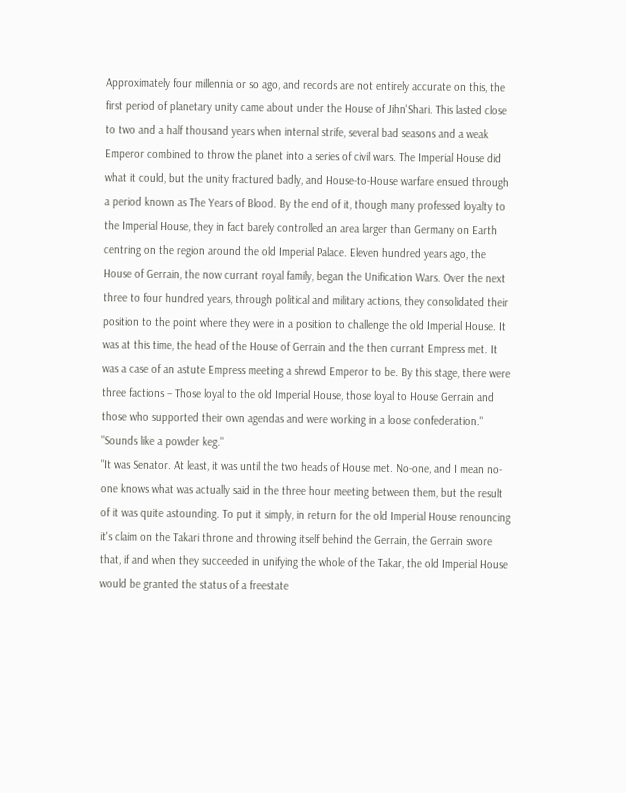Approximately four millennia or so ago, and records are not entirely accurate on this, the first period of planetary unity came about under the House of Jihn'Shari. This lasted close to two and a half thousand years when internal strife, several bad seasons and a weak Emperor combined to throw the planet into a series of civil wars. The Imperial House did what it could, but the unity fractured badly, and House-to-House warfare ensued through a period known as The Years of Blood. By the end of it, though many professed loyalty to the Imperial House, they in fact barely controlled an area larger than Germany on Earth centring on the region around the old Imperial Palace. Eleven hundred years ago, the House of Gerrain, the now currant royal family, began the Unification Wars. Over the next three to four hundred years, through political and military actions, they consolidated their position to the point where they were in a position to challenge the old Imperial House. It was at this time, the head of the House of Gerrain and the then currant Empress met. It was a case of an astute Empress meeting a shrewd Emperor to be. By this stage, there were three factions – Those loyal to the old Imperial House, those loyal to House Gerrain and those who supported their own agendas and were working in a loose confederation."
"Sounds like a powder keg."
"It was Senator. At least, it was until the two heads of House met. No-one, and I mean no-one knows what was actually said in the three hour meeting between them, but the result of it was quite astounding. To put it simply, in return for the old Imperial House renouncing it's claim on the Takari throne and throwing itself behind the Gerrain, the Gerrain swore that, if and when they succeeded in unifying the whole of the Takar, the old Imperial House would be granted the status of a freestate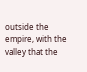outside the empire, with the valley that the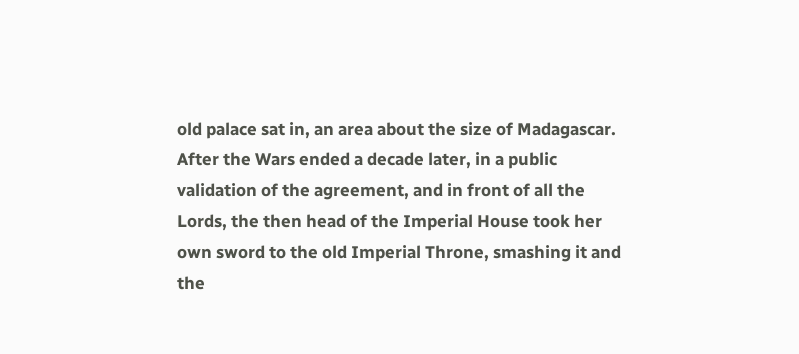old palace sat in, an area about the size of Madagascar. After the Wars ended a decade later, in a public validation of the agreement, and in front of all the Lords, the then head of the Imperial House took her own sword to the old Imperial Throne, smashing it and the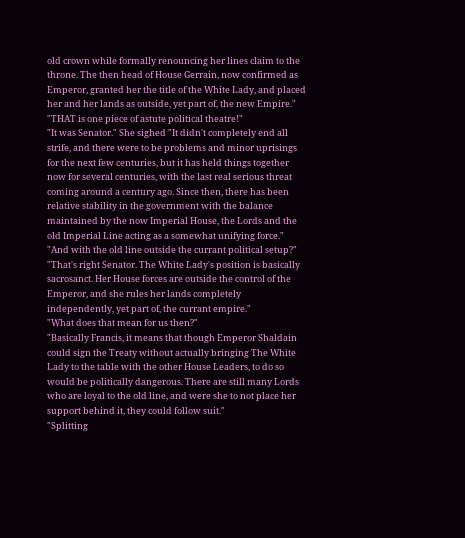old crown while formally renouncing her lines claim to the throne. The then head of House Gerrain, now confirmed as Emperor, granted her the title of the White Lady, and placed her and her lands as outside, yet part of, the new Empire."
"THAT is one piece of astute political theatre!"
"It was Senator." She sighed "It didn't completely end all strife, and there were to be problems and minor uprisings for the next few centuries, but it has held things together now for several centuries, with the last real serious threat coming around a century ago. Since then, there has been relative stability in the government with the balance maintained by the now Imperial House, the Lords and the old Imperial Line acting as a somewhat unifying force."
"And with the old line outside the currant political setup?"
"That's right Senator. The White Lady's position is basically sacrosanct. Her House forces are outside the control of the Emperor, and she rules her lands completely independently, yet part of, the currant empire."
"What does that mean for us then?"
"Basically Francis, it means that though Emperor Shaldain could sign the Treaty without actually bringing The White Lady to the table with the other House Leaders, to do so would be politically dangerous. There are still many Lords who are loyal to the old line, and were she to not place her support behind it, they could follow suit."
"Splitting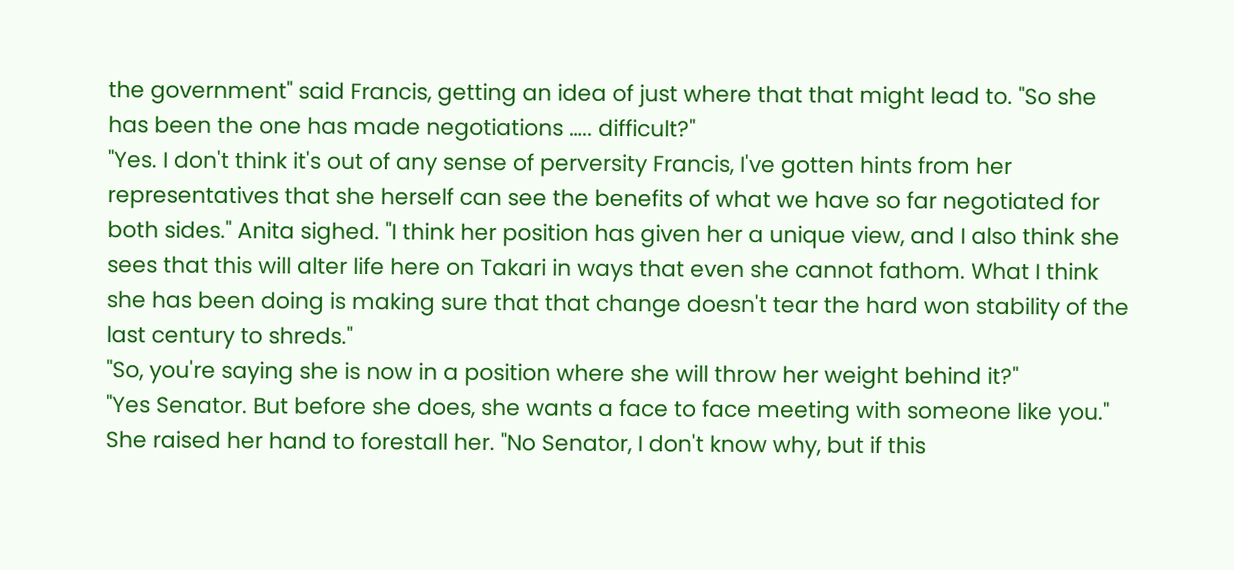the government" said Francis, getting an idea of just where that that might lead to. "So she has been the one has made negotiations ….. difficult?"
"Yes. I don't think it's out of any sense of perversity Francis, I've gotten hints from her representatives that she herself can see the benefits of what we have so far negotiated for both sides." Anita sighed. "I think her position has given her a unique view, and I also think she sees that this will alter life here on Takari in ways that even she cannot fathom. What I think she has been doing is making sure that that change doesn't tear the hard won stability of the last century to shreds."
"So, you're saying she is now in a position where she will throw her weight behind it?"
"Yes Senator. But before she does, she wants a face to face meeting with someone like you." She raised her hand to forestall her. "No Senator, I don't know why, but if this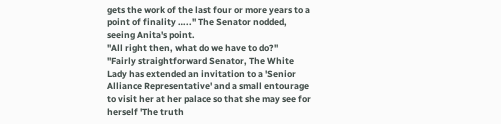gets the work of the last four or more years to a point of finality ….." The Senator nodded, seeing Anita's point.
"All right then, what do we have to do?"
"Fairly straightforward Senator, The White Lady has extended an invitation to a 'Senior Alliance Representative' and a small entourage to visit her at her palace so that she may see for herself 'The truth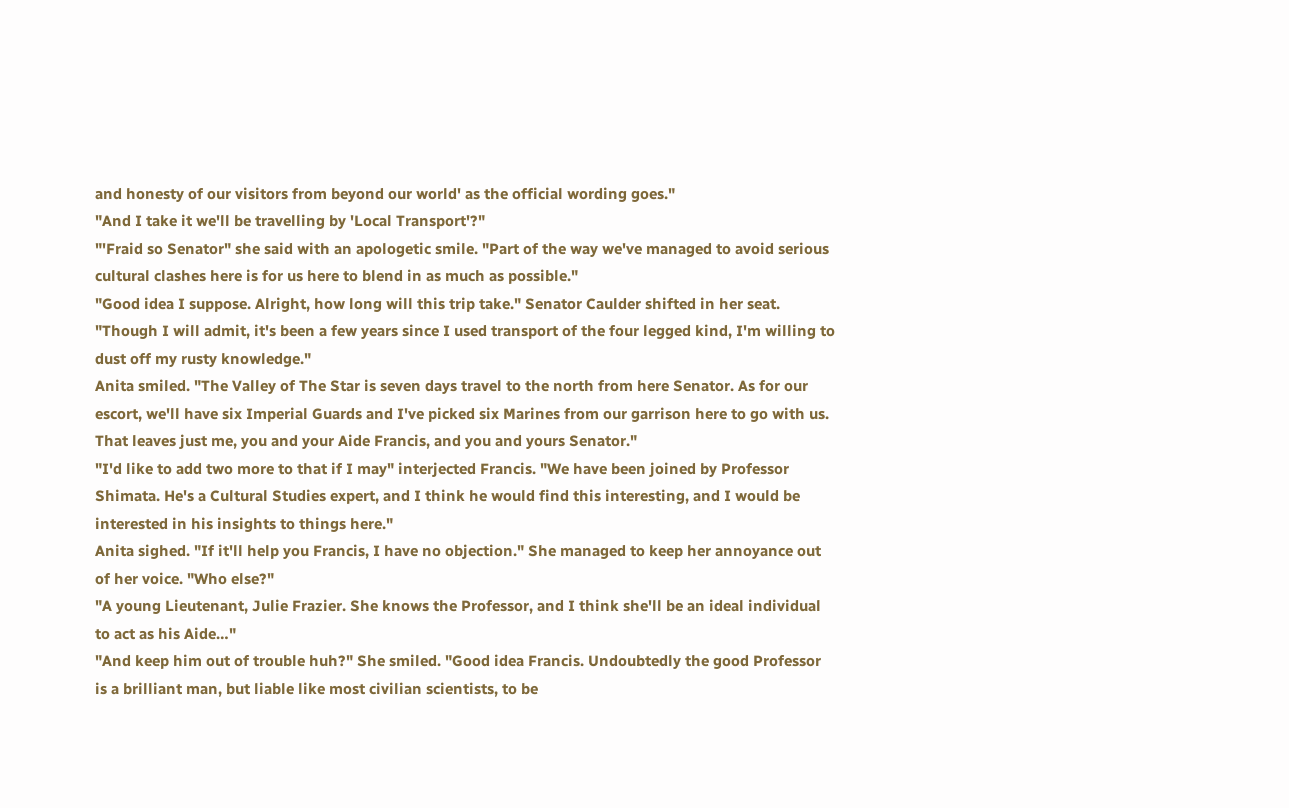and honesty of our visitors from beyond our world' as the official wording goes."
"And I take it we'll be travelling by 'Local Transport'?"
"'Fraid so Senator" she said with an apologetic smile. "Part of the way we've managed to avoid serious cultural clashes here is for us here to blend in as much as possible."
"Good idea I suppose. Alright, how long will this trip take." Senator Caulder shifted in her seat. "Though I will admit, it's been a few years since I used transport of the four legged kind, I'm willing to dust off my rusty knowledge."
Anita smiled. "The Valley of The Star is seven days travel to the north from here Senator. As for our escort, we'll have six Imperial Guards and I've picked six Marines from our garrison here to go with us. That leaves just me, you and your Aide Francis, and you and yours Senator."
"I'd like to add two more to that if I may" interjected Francis. "We have been joined by Professor Shimata. He's a Cultural Studies expert, and I think he would find this interesting, and I would be interested in his insights to things here."
Anita sighed. "If it'll help you Francis, I have no objection." She managed to keep her annoyance out of her voice. "Who else?"
"A young Lieutenant, Julie Frazier. She knows the Professor, and I think she'll be an ideal individual to act as his Aide…"
"And keep him out of trouble huh?" She smiled. "Good idea Francis. Undoubtedly the good Professor is a brilliant man, but liable like most civilian scientists, to be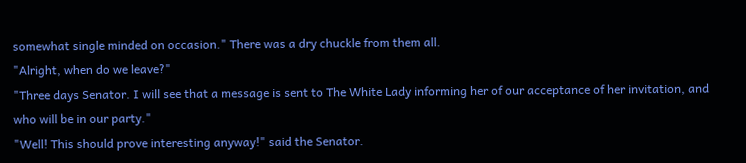somewhat single minded on occasion." There was a dry chuckle from them all.
"Alright, when do we leave?"
"Three days Senator. I will see that a message is sent to The White Lady informing her of our acceptance of her invitation, and who will be in our party."
"Well! This should prove interesting anyway!" said the Senator.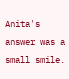Anita's answer was a small smile.